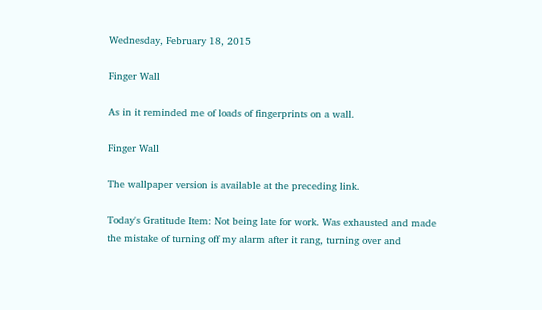Wednesday, February 18, 2015

Finger Wall

As in it reminded me of loads of fingerprints on a wall.

Finger Wall

The wallpaper version is available at the preceding link.

Today's Gratitude Item: Not being late for work. Was exhausted and made the mistake of turning off my alarm after it rang, turning over and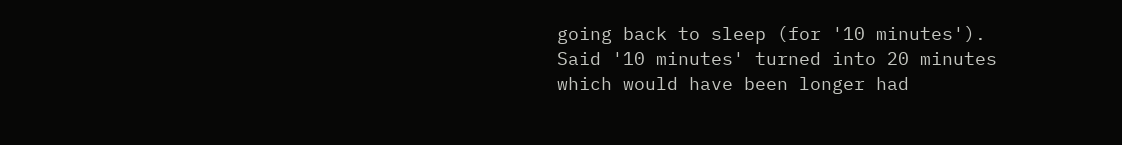going back to sleep (for '10 minutes'). Said '10 minutes' turned into 20 minutes which would have been longer had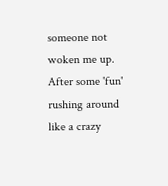someone not woken me up. After some 'fun' rushing around like a crazy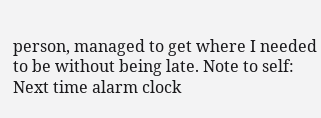person, managed to get where I needed to be without being late. Note to self: Next time alarm clock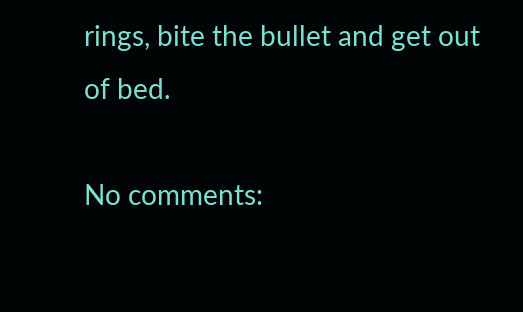rings, bite the bullet and get out of bed.

No comments: